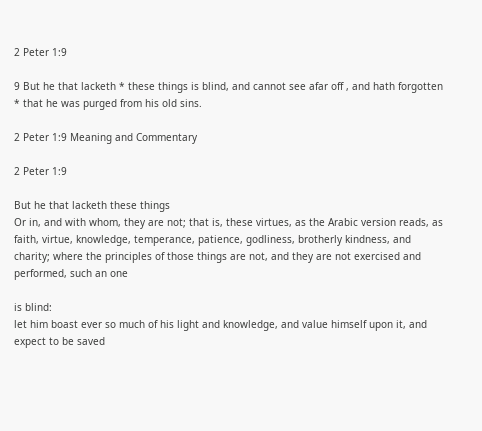2 Peter 1:9

9 But he that lacketh * these things is blind, and cannot see afar off , and hath forgotten * that he was purged from his old sins.

2 Peter 1:9 Meaning and Commentary

2 Peter 1:9

But he that lacketh these things
Or in, and with whom, they are not; that is, these virtues, as the Arabic version reads, as faith, virtue, knowledge, temperance, patience, godliness, brotherly kindness, and charity; where the principles of those things are not, and they are not exercised and performed, such an one

is blind:
let him boast ever so much of his light and knowledge, and value himself upon it, and expect to be saved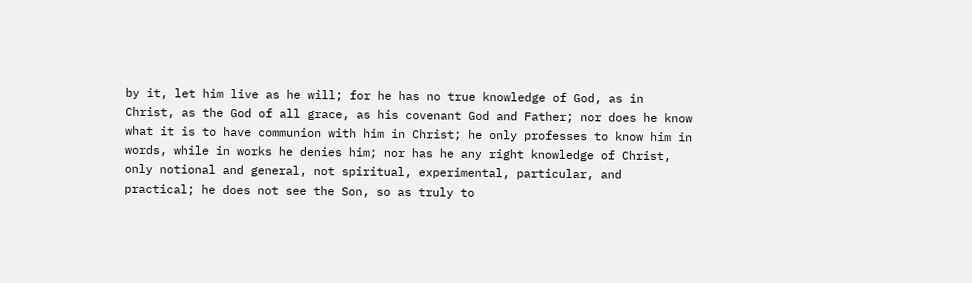by it, let him live as he will; for he has no true knowledge of God, as in Christ, as the God of all grace, as his covenant God and Father; nor does he know what it is to have communion with him in Christ; he only professes to know him in words, while in works he denies him; nor has he any right knowledge of Christ, only notional and general, not spiritual, experimental, particular, and practical; he does not see the Son, so as truly to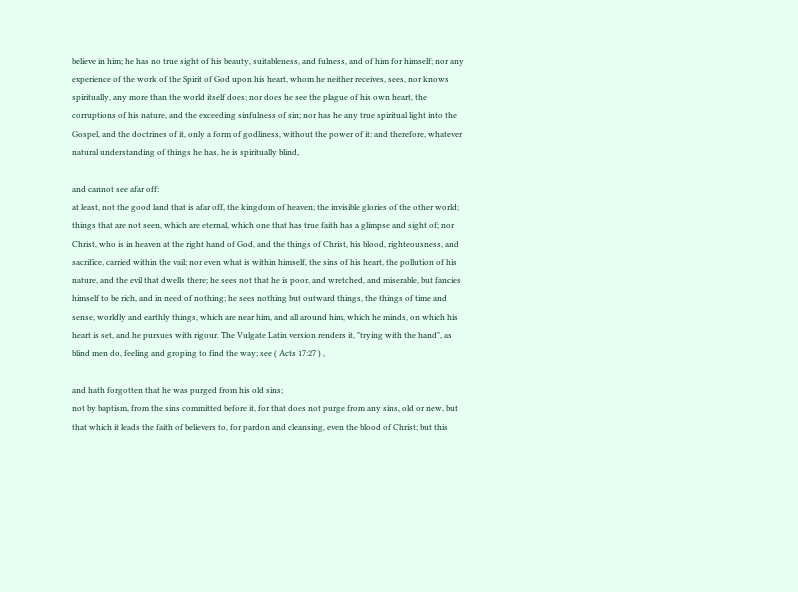believe in him; he has no true sight of his beauty, suitableness, and fulness, and of him for himself; nor any experience of the work of the Spirit of God upon his heart, whom he neither receives, sees, nor knows spiritually, any more than the world itself does; nor does he see the plague of his own heart, the corruptions of his nature, and the exceeding sinfulness of sin; nor has he any true spiritual light into the Gospel, and the doctrines of it, only a form of godliness, without the power of it: and therefore, whatever natural understanding of things he has, he is spiritually blind,

and cannot see afar off:
at least, not the good land that is afar off, the kingdom of heaven; the invisible glories of the other world; things that are not seen, which are eternal, which one that has true faith has a glimpse and sight of; nor Christ, who is in heaven at the right hand of God, and the things of Christ, his blood, righteousness, and sacrifice, carried within the vail; nor even what is within himself, the sins of his heart, the pollution of his nature, and the evil that dwells there; he sees not that he is poor, and wretched, and miserable, but fancies himself to be rich, and in need of nothing; he sees nothing but outward things, the things of time and sense, worldly and earthly things, which are near him, and all around him, which he minds, on which his heart is set, and he pursues with rigour. The Vulgate Latin version renders it, "trying with the hand", as blind men do, feeling and groping to find the way; see ( Acts 17:27 ) ,

and hath forgotten that he was purged from his old sins;
not by baptism, from the sins committed before it, for that does not purge from any sins, old or new, but that which it leads the faith of believers to, for pardon and cleansing, even the blood of Christ; but this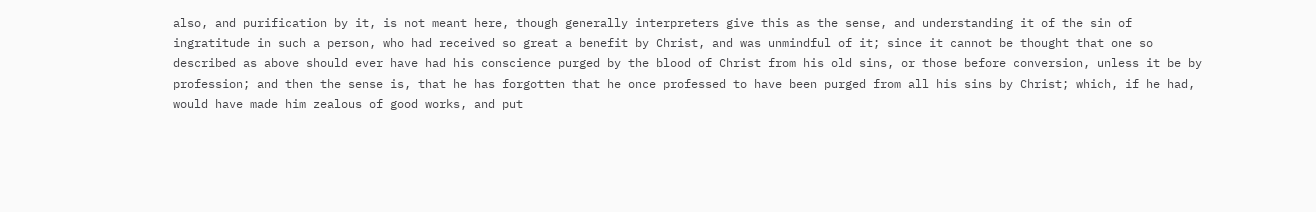also, and purification by it, is not meant here, though generally interpreters give this as the sense, and understanding it of the sin of ingratitude in such a person, who had received so great a benefit by Christ, and was unmindful of it; since it cannot be thought that one so described as above should ever have had his conscience purged by the blood of Christ from his old sins, or those before conversion, unless it be by profession; and then the sense is, that he has forgotten that he once professed to have been purged from all his sins by Christ; which, if he had, would have made him zealous of good works, and put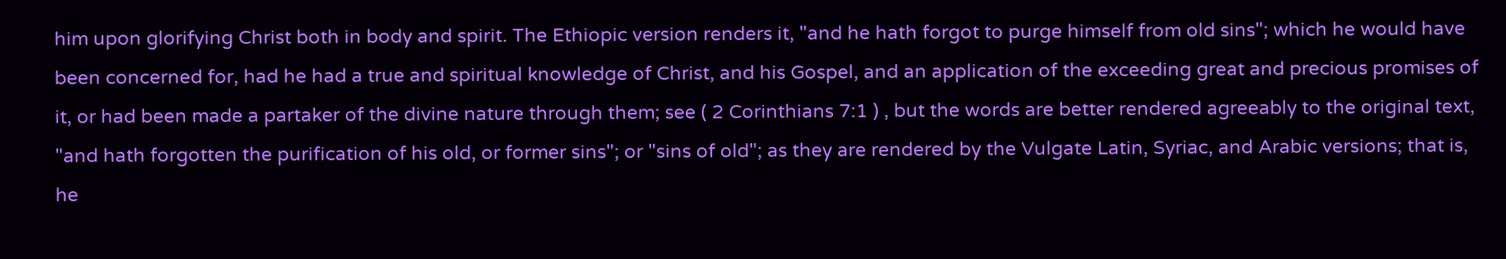him upon glorifying Christ both in body and spirit. The Ethiopic version renders it, "and he hath forgot to purge himself from old sins"; which he would have been concerned for, had he had a true and spiritual knowledge of Christ, and his Gospel, and an application of the exceeding great and precious promises of it, or had been made a partaker of the divine nature through them; see ( 2 Corinthians 7:1 ) , but the words are better rendered agreeably to the original text, "and hath forgotten the purification of his old, or former sins"; or "sins of old"; as they are rendered by the Vulgate Latin, Syriac, and Arabic versions; that is, he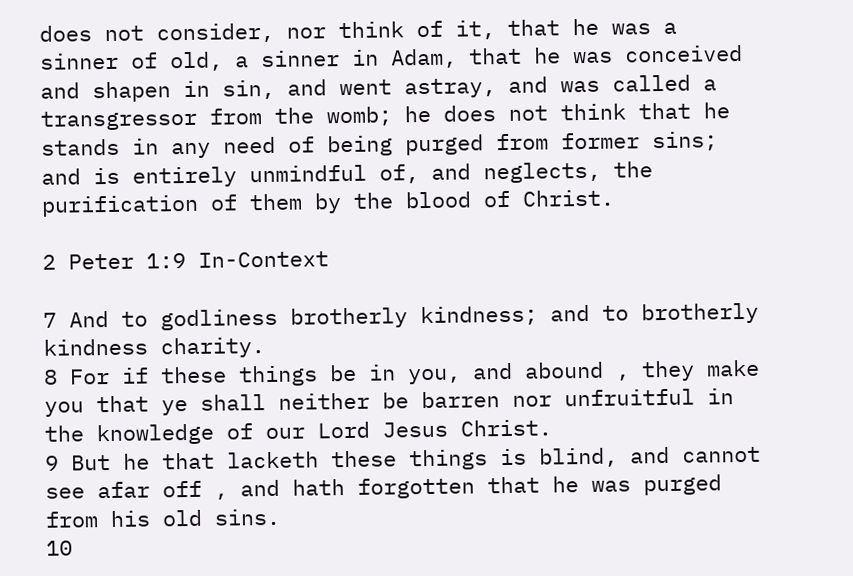does not consider, nor think of it, that he was a sinner of old, a sinner in Adam, that he was conceived and shapen in sin, and went astray, and was called a transgressor from the womb; he does not think that he stands in any need of being purged from former sins; and is entirely unmindful of, and neglects, the purification of them by the blood of Christ.

2 Peter 1:9 In-Context

7 And to godliness brotherly kindness; and to brotherly kindness charity.
8 For if these things be in you, and abound , they make you that ye shall neither be barren nor unfruitful in the knowledge of our Lord Jesus Christ.
9 But he that lacketh these things is blind, and cannot see afar off , and hath forgotten that he was purged from his old sins.
10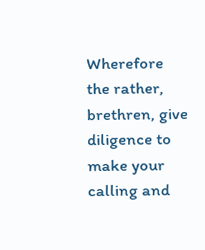Wherefore the rather, brethren, give diligence to make your calling and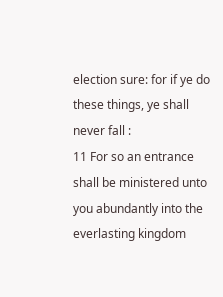election sure: for if ye do these things, ye shall never fall :
11 For so an entrance shall be ministered unto you abundantly into the everlasting kingdom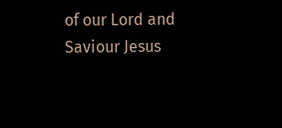of our Lord and Saviour Jesus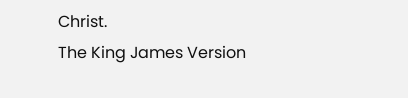Christ.
The King James Version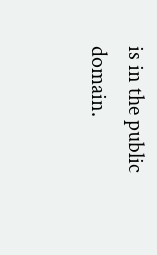is in the public domain.